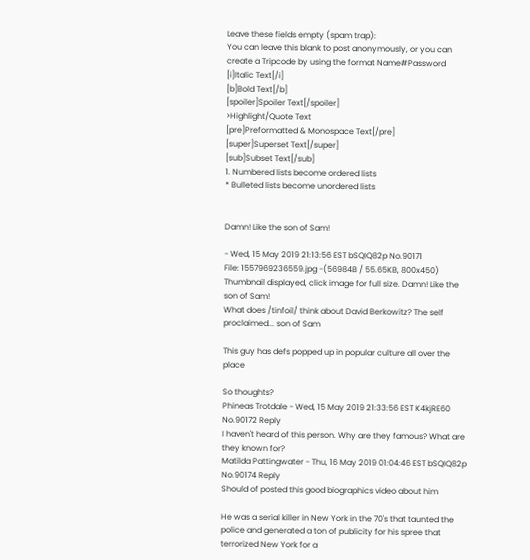Leave these fields empty (spam trap):
You can leave this blank to post anonymously, or you can create a Tripcode by using the format Name#Password
[i]Italic Text[/i]
[b]Bold Text[/b]
[spoiler]Spoiler Text[/spoiler]
>Highlight/Quote Text
[pre]Preformatted & Monospace Text[/pre]
[super]Superset Text[/super]
[sub]Subset Text[/sub]
1. Numbered lists become ordered lists
* Bulleted lists become unordered lists


Damn! Like the son of Sam!

- Wed, 15 May 2019 21:13:56 EST bSQIQ82p No.90171
File: 1557969236559.jpg -(56984B / 55.65KB, 800x450) Thumbnail displayed, click image for full size. Damn! Like the son of Sam!
What does /tinfoil/ think about David Berkowitz? The self proclaimed... son of Sam

This guy has defs popped up in popular culture all over the place

So thoughts?
Phineas Trotdale - Wed, 15 May 2019 21:33:56 EST K4kjRE60 No.90172 Reply
I haven't heard of this person. Why are they famous? What are they known for?
Matilda Pattingwater - Thu, 16 May 2019 01:04:46 EST bSQIQ82p No.90174 Reply
Should of posted this good biographics video about him

He was a serial killer in New York in the 70's that taunted the police and generated a ton of publicity for his spree that terrorized New York for a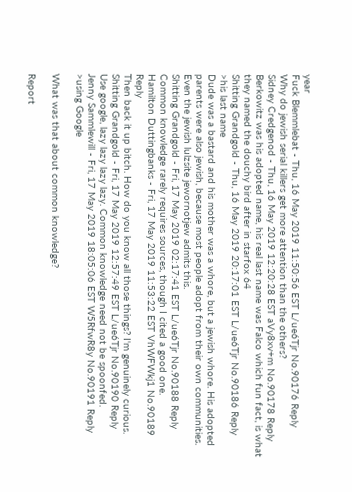year
Fuck Blemmlebat - Thu, 16 May 2019 11:50:56 EST L/ue6Tjr No.90176 Reply
Why do jewish serial killers get more attention than the others?
Sidney Credgenod - Thu, 16 May 2019 12:20:28 EST aVy8xv+m No.90178 Reply
Berkowitz was his adopted name, his real last name was Falco which fun fact, is what they named the douchy bird after in starfox 64
Shitting Grandgold - Thu, 16 May 2019 20:17:01 EST L/ue6Tjr No.90186 Reply
>his last name
Dude was a bastard and his mother was a whore, but a jewish whore. His adopted parents were also jewish, because most people adopt from their own communities. Even the jewish lulzsite jewornotjew admits this.
Shitting Grandgold - Fri, 17 May 2019 02:17:41 EST L/ue6Tjr No.90188 Reply
Common knowledge rarely requires sources, though I cited a good one.
Hamilton Duttingbanks - Fri, 17 May 2019 11:53:22 EST VhWFWkj1 No.90189 Reply
Then back it up bitch. How do you know all those things? I'm genuinely curious.
Shitting Grandgold - Fri, 17 May 2019 12:57:49 EST L/ue6Tjr No.90190 Reply
Use google, lazy lazy lazy lazy. Common knowledge need not be spoonfed.
Jenny Sammlewill - Fri, 17 May 2019 18:05:06 EST W5RfwR8y No.90191 Reply
>using Google

What was that about common knowledge?

Report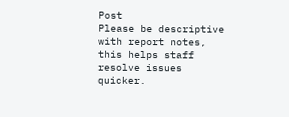Post
Please be descriptive with report notes,
this helps staff resolve issues quicker.